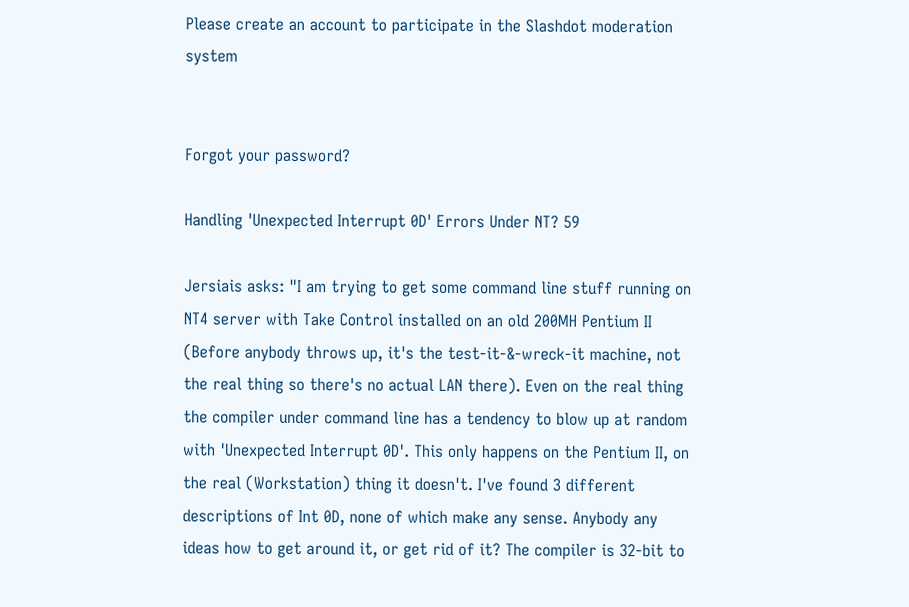Please create an account to participate in the Slashdot moderation system


Forgot your password?

Handling 'Unexpected Interrupt 0D' Errors Under NT? 59

Jersiais asks: "I am trying to get some command line stuff running on NT4 server with Take Control installed on an old 200MH Pentium II (Before anybody throws up, it's the test-it-&-wreck-it machine, not the real thing so there's no actual LAN there). Even on the real thing the compiler under command line has a tendency to blow up at random with 'Unexpected Interrupt 0D'. This only happens on the Pentium II, on the real (Workstation) thing it doesn't. I've found 3 different descriptions of Int 0D, none of which make any sense. Anybody any ideas how to get around it, or get rid of it? The compiler is 32-bit to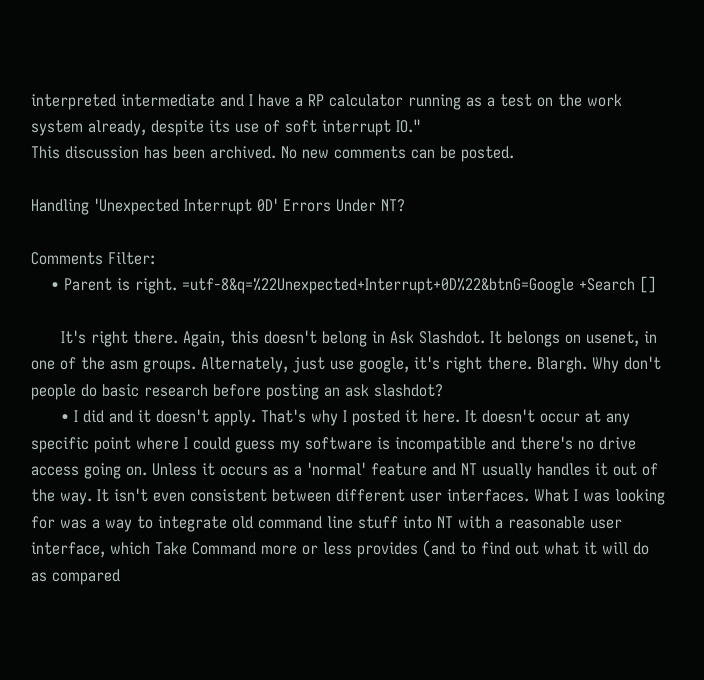interpreted intermediate and I have a RP calculator running as a test on the work system already, despite its use of soft interrupt IO."
This discussion has been archived. No new comments can be posted.

Handling 'Unexpected Interrupt 0D' Errors Under NT?

Comments Filter:
    • Parent is right. =utf-8&q=%22Unexpected+Interrupt+0D%22&btnG=Google +Search []

      It's right there. Again, this doesn't belong in Ask Slashdot. It belongs on usenet, in one of the asm groups. Alternately, just use google, it's right there. Blargh. Why don't people do basic research before posting an ask slashdot?
      • I did and it doesn't apply. That's why I posted it here. It doesn't occur at any specific point where I could guess my software is incompatible and there's no drive access going on. Unless it occurs as a 'normal' feature and NT usually handles it out of the way. It isn't even consistent between different user interfaces. What I was looking for was a way to integrate old command line stuff into NT with a reasonable user interface, which Take Command more or less provides (and to find out what it will do as compared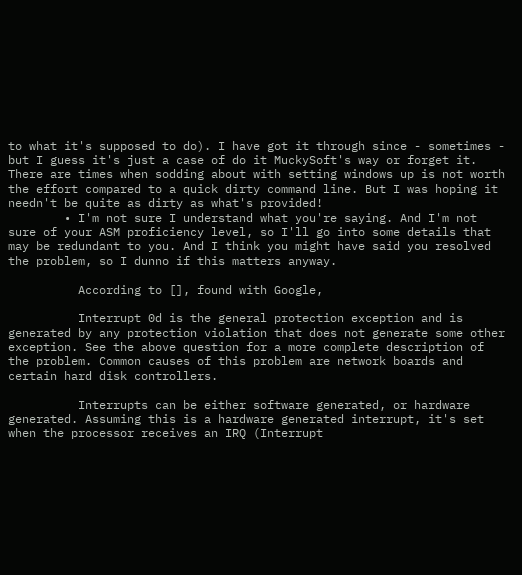to what it's supposed to do). I have got it through since - sometimes - but I guess it's just a case of do it MuckySoft's way or forget it. There are times when sodding about with setting windows up is not worth the effort compared to a quick dirty command line. But I was hoping it needn't be quite as dirty as what's provided!
        • I'm not sure I understand what you're saying. And I'm not sure of your ASM proficiency level, so I'll go into some details that may be redundant to you. And I think you might have said you resolved the problem, so I dunno if this matters anyway.

          According to [], found with Google,

          Interrupt 0d is the general protection exception and is generated by any protection violation that does not generate some other exception. See the above question for a more complete description of the problem. Common causes of this problem are network boards and certain hard disk controllers.

          Interrupts can be either software generated, or hardware generated. Assuming this is a hardware generated interrupt, it's set when the processor receives an IRQ (Interrupt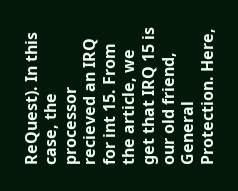ReQuest). In this case, the processor recieved an IRQ for int 15. From the article, we get that IRQ 15 is our old friend, General Protection. Here,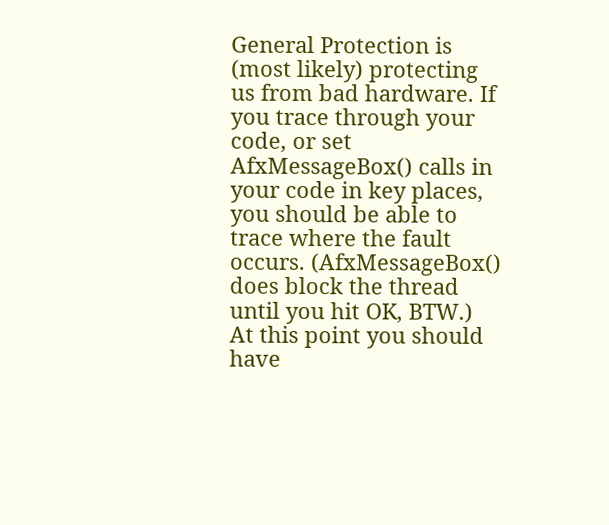General Protection is (most likely) protecting us from bad hardware. If you trace through your code, or set AfxMessageBox() calls in your code in key places, you should be able to trace where the fault occurs. (AfxMessageBox() does block the thread until you hit OK, BTW.) At this point you should have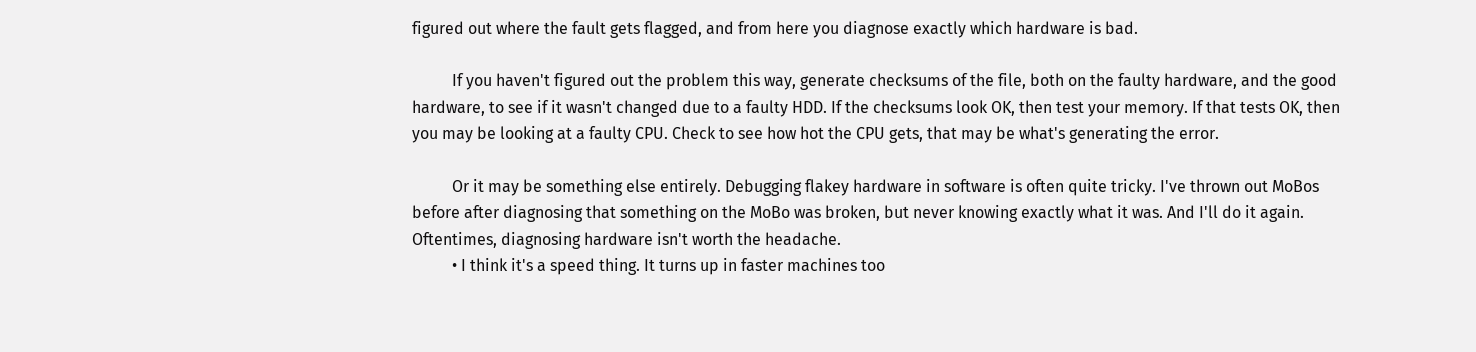figured out where the fault gets flagged, and from here you diagnose exactly which hardware is bad.

          If you haven't figured out the problem this way, generate checksums of the file, both on the faulty hardware, and the good hardware, to see if it wasn't changed due to a faulty HDD. If the checksums look OK, then test your memory. If that tests OK, then you may be looking at a faulty CPU. Check to see how hot the CPU gets, that may be what's generating the error.

          Or it may be something else entirely. Debugging flakey hardware in software is often quite tricky. I've thrown out MoBos before after diagnosing that something on the MoBo was broken, but never knowing exactly what it was. And I'll do it again. Oftentimes, diagnosing hardware isn't worth the headache.
          • I think it's a speed thing. It turns up in faster machines too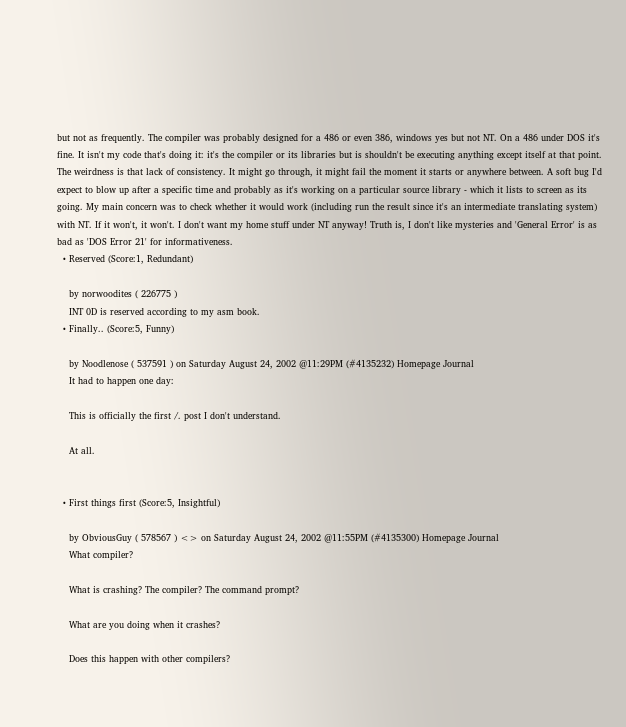but not as frequently. The compiler was probably designed for a 486 or even 386, windows yes but not NT. On a 486 under DOS it's fine. It isn't my code that's doing it: it's the compiler or its libraries but is shouldn't be executing anything except itself at that point. The weirdness is that lack of consistency. It might go through, it might fail the moment it starts or anywhere between. A soft bug I'd expect to blow up after a specific time and probably as it's working on a particular source library - which it lists to screen as its going. My main concern was to check whether it would work (including run the result since it's an intermediate translating system) with NT. If it won't, it won't. I don't want my home stuff under NT anyway! Truth is, I don't like mysteries and 'General Error' is as bad as 'DOS Error 21' for informativeness.
  • Reserved (Score:1, Redundant)

    by norwoodites ( 226775 )
    INT 0D is reserved according to my asm book.
  • Finally.. (Score:5, Funny)

    by Noodlenose ( 537591 ) on Saturday August 24, 2002 @11:29PM (#4135232) Homepage Journal
    It had to happen one day:

    This is officially the first /. post I don't understand.

    At all.


  • First things first (Score:5, Insightful)

    by ObviousGuy ( 578567 ) <> on Saturday August 24, 2002 @11:55PM (#4135300) Homepage Journal
    What compiler?

    What is crashing? The compiler? The command prompt?

    What are you doing when it crashes?

    Does this happen with other compilers?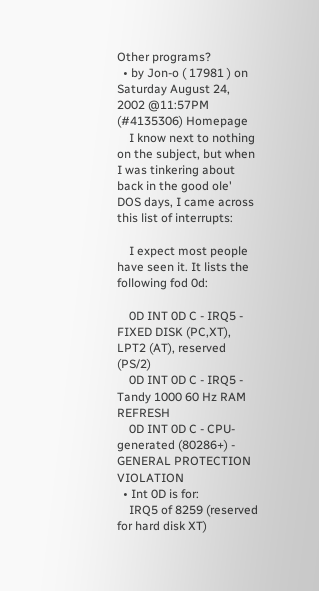Other programs?
  • by Jon-o ( 17981 ) on Saturday August 24, 2002 @11:57PM (#4135306) Homepage
    I know next to nothing on the subject, but when I was tinkering about back in the good ole' DOS days, I came across this list of interrupts:

    I expect most people have seen it. It lists the following fod 0d:

    0D INT 0D C - IRQ5 - FIXED DISK (PC,XT), LPT2 (AT), reserved (PS/2)
    0D INT 0D C - IRQ5 - Tandy 1000 60 Hz RAM REFRESH
    0D INT 0D C - CPU-generated (80286+) - GENERAL PROTECTION VIOLATION
  • Int 0D is for:
    IRQ5 of 8259 (reserved for hard disk XT)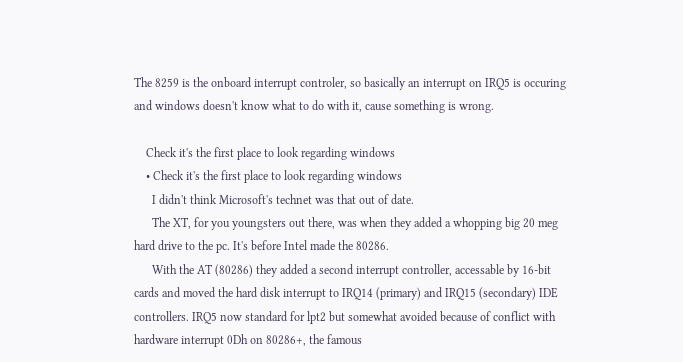The 8259 is the onboard interrupt controler, so basically an interrupt on IRQ5 is occuring and windows doesn't know what to do with it, cause something is wrong.

    Check it's the first place to look regarding windows
    • Check it's the first place to look regarding windows
      I didn't think Microsoft's technet was that out of date.
      The XT, for you youngsters out there, was when they added a whopping big 20 meg hard drive to the pc. It's before Intel made the 80286.
      With the AT (80286) they added a second interrupt controller, accessable by 16-bit cards and moved the hard disk interrupt to IRQ14 (primary) and IRQ15 (secondary) IDE controllers. IRQ5 now standard for lpt2 but somewhat avoided because of conflict with hardware interrupt 0Dh on 80286+, the famous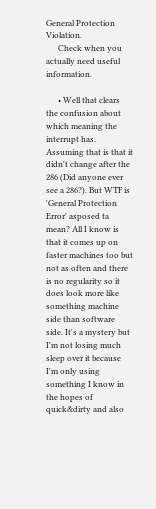General Protection Violation.
      Check when you actually need useful information.

      • Well that clears the confusion about which meaning the interrupt has. Assuming that is that it didn't change after the 286 (Did anyone ever see a 286?). But WTF is 'General Protection Error' asposed ta mean? All I know is that it comes up on faster machines too but not as often and there is no regularity so it does look more like something machine side than software side. It's a mystery but I'm not losing much sleep over it because I'm only using something I know in the hopes of quick&dirty and also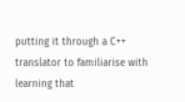putting it through a C++ translator to familiarise with learning that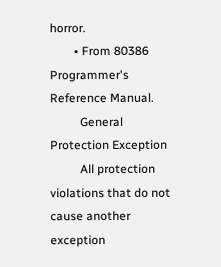horror.
        • From 80386 Programmer's Reference Manual.
          General Protection Exception
          All protection violations that do not cause another exception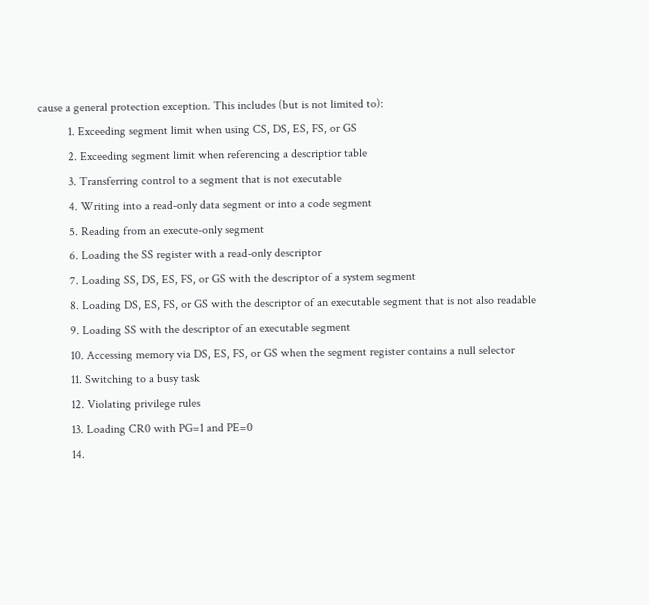cause a general protection exception. This includes (but is not limited to):
          1. Exceeding segment limit when using CS, DS, ES, FS, or GS
          2. Exceeding segment limit when referencing a descriptior table
          3. Transferring control to a segment that is not executable
          4. Writing into a read-only data segment or into a code segment
          5. Reading from an execute-only segment
          6. Loading the SS register with a read-only descriptor
          7. Loading SS, DS, ES, FS, or GS with the descriptor of a system segment
          8. Loading DS, ES, FS, or GS with the descriptor of an executable segment that is not also readable
          9. Loading SS with the descriptor of an executable segment
          10. Accessing memory via DS, ES, FS, or GS when the segment register contains a null selector
          11. Switching to a busy task
          12. Violating privilege rules
          13. Loading CR0 with PG=1 and PE=0
          14.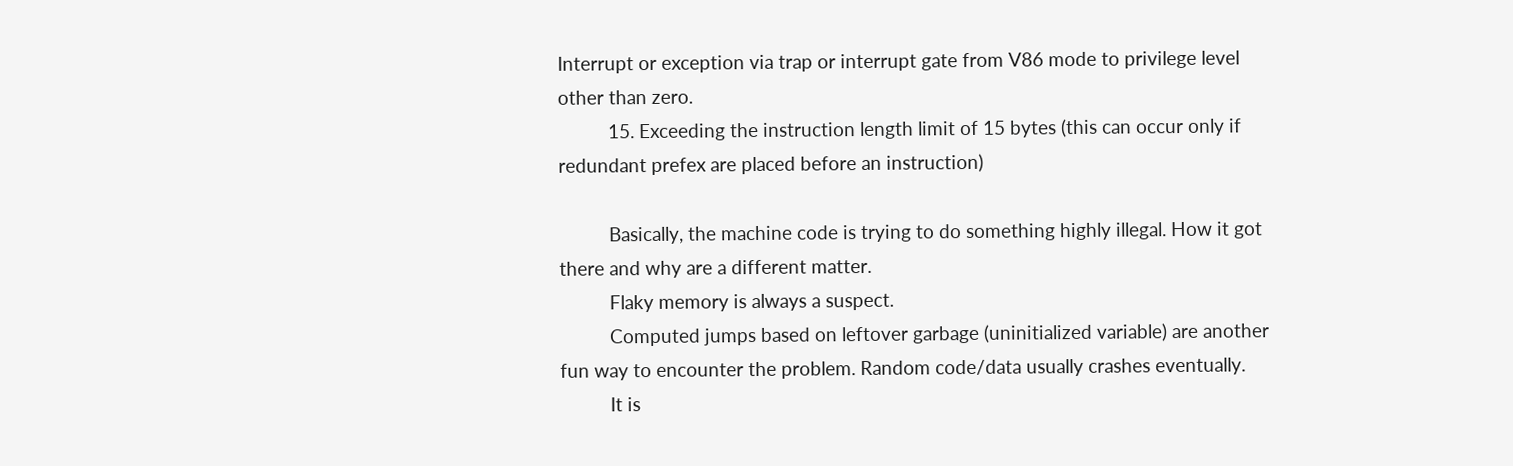Interrupt or exception via trap or interrupt gate from V86 mode to privilege level other than zero.
          15. Exceeding the instruction length limit of 15 bytes (this can occur only if redundant prefex are placed before an instruction)

          Basically, the machine code is trying to do something highly illegal. How it got there and why are a different matter.
          Flaky memory is always a suspect.
          Computed jumps based on leftover garbage (uninitialized variable) are another fun way to encounter the problem. Random code/data usually crashes eventually.
          It is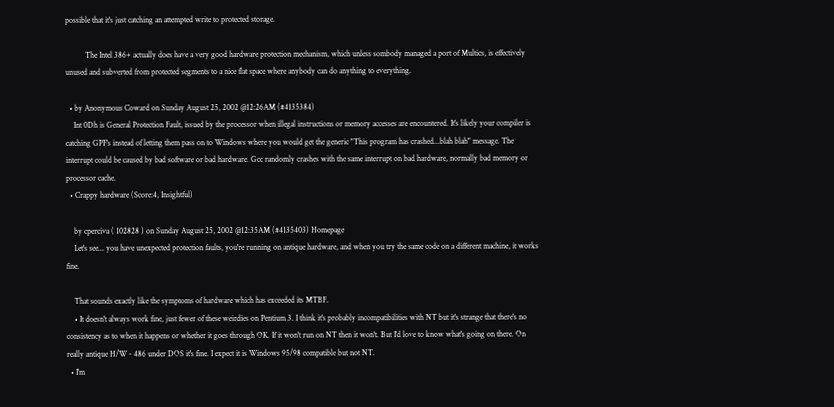possible that it's just catching an attempted write to protected storage.

          The Intel 386+ actually does have a very good hardware protection mechanism, which unless sombody managed a port of Multics, is effectively unused and subverted from protected segments to a nice flat space where anybody can do anything to everything.

  • by Anonymous Coward on Sunday August 25, 2002 @12:26AM (#4135384)
    Int 0Dh is General Protection Fault, issued by the processor when illegal instructions or memory accesses are encountered. It's likely your compiler is catching GPF's instead of letting them pass on to Windows where you would get the generic "This program has crashed...blah blah" message. The interrupt could be caused by bad software or bad hardware. Gcc randomly crashes with the same interrupt on bad hardware, normally bad memory or processor cache.
  • Crappy hardware (Score:4, Insightful)

    by cperciva ( 102828 ) on Sunday August 25, 2002 @12:35AM (#4135403) Homepage
    Let's see... you have unexpected protection faults, you're running on antique hardware, and when you try the same code on a different machine, it works fine.

    That sounds exactly like the symptoms of hardware which has exceeded its MTBF.
    • It doesn't always work fine, just fewer of these weirdies on Pentium 3. I think it's probably incompatibilities with NT but it's strange that there's no consistency as to when it happens or whether it goes through OK. If it won't run on NT then it won't. But I'd love to know what's going on there. On really antique H/W - 486 under DOS it's fine. I expect it is Windows 95/98 compatible but not NT.
  • I'm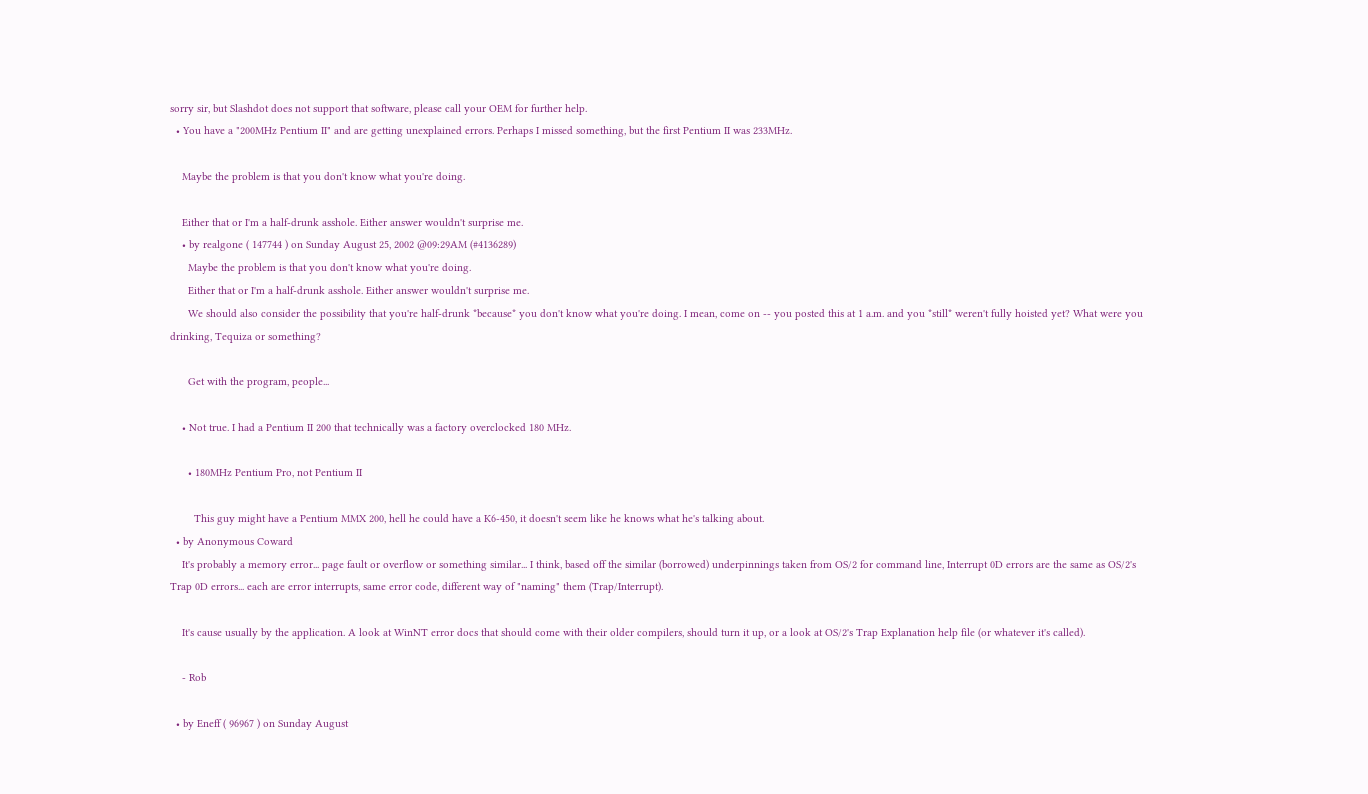sorry sir, but Slashdot does not support that software, please call your OEM for further help.
  • You have a "200MHz Pentium II" and are getting unexplained errors. Perhaps I missed something, but the first Pentium II was 233MHz.

    Maybe the problem is that you don't know what you're doing.

    Either that or I'm a half-drunk asshole. Either answer wouldn't surprise me.
    • by realgone ( 147744 ) on Sunday August 25, 2002 @09:29AM (#4136289)
      Maybe the problem is that you don't know what you're doing.
      Either that or I'm a half-drunk asshole. Either answer wouldn't surprise me.
      We should also consider the possibility that you're half-drunk *because* you don't know what you're doing. I mean, come on -- you posted this at 1 a.m. and you *still* weren't fully hoisted yet? What were you drinking, Tequiza or something?

      Get with the program, people...

    • Not true. I had a Pentium II 200 that technically was a factory overclocked 180 MHz.

      • 180MHz Pentium Pro, not Pentium II

        This guy might have a Pentium MMX 200, hell he could have a K6-450, it doesn't seem like he knows what he's talking about.
  • by Anonymous Coward
    It's probably a memory error... page fault or overflow or something similar... I think, based off the similar (borrowed) underpinnings taken from OS/2 for command line, Interrupt 0D errors are the same as OS/2's Trap 0D errors... each are error interrupts, same error code, different way of "naming" them (Trap/Interrupt).

    It's cause usually by the application. A look at WinNT error docs that should come with their older compilers, should turn it up, or a look at OS/2's Trap Explanation help file (or whatever it's called).

    - Rob

  • by Eneff ( 96967 ) on Sunday August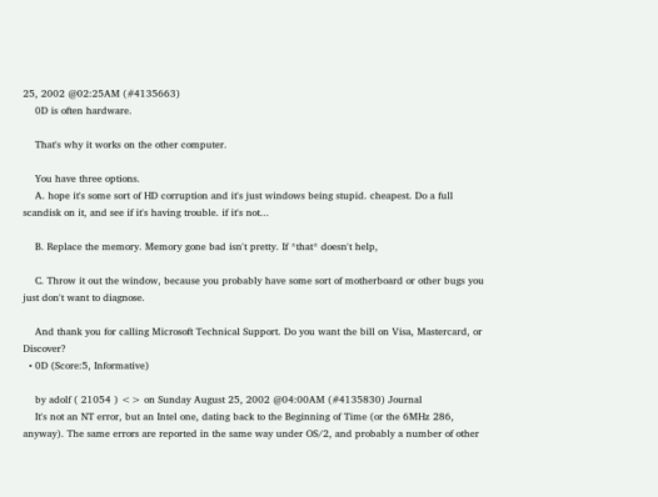25, 2002 @02:25AM (#4135663)
    0D is often hardware.

    That's why it works on the other computer.

    You have three options.
    A. hope it's some sort of HD corruption and it's just windows being stupid. cheapest. Do a full scandisk on it, and see if it's having trouble. if it's not...

    B. Replace the memory. Memory gone bad isn't pretty. If *that* doesn't help,

    C. Throw it out the window, because you probably have some sort of motherboard or other bugs you just don't want to diagnose.

    And thank you for calling Microsoft Technical Support. Do you want the bill on Visa, Mastercard, or Discover?
  • 0D (Score:5, Informative)

    by adolf ( 21054 ) <> on Sunday August 25, 2002 @04:00AM (#4135830) Journal
    It's not an NT error, but an Intel one, dating back to the Beginning of Time (or the 6MHz 286, anyway). The same errors are reported in the same way under OS/2, and probably a number of other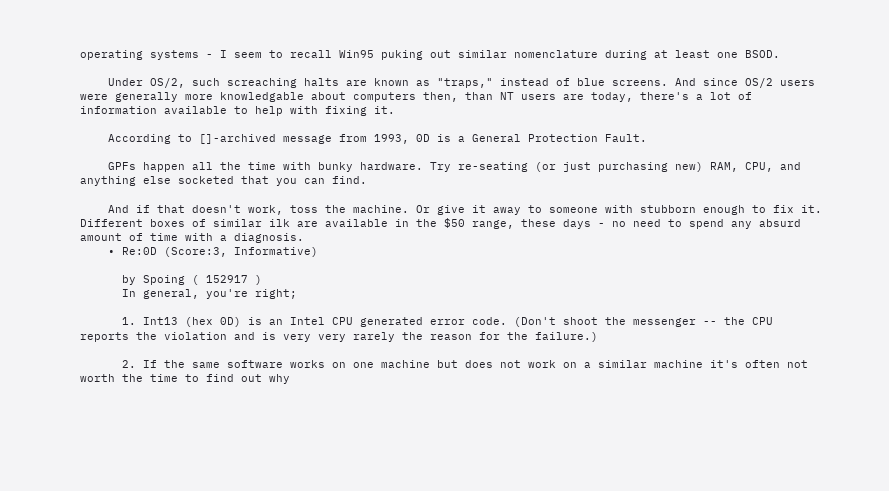operating systems - I seem to recall Win95 puking out similar nomenclature during at least one BSOD.

    Under OS/2, such screaching halts are known as "traps," instead of blue screens. And since OS/2 users were generally more knowledgable about computers then, than NT users are today, there's a lot of information available to help with fixing it.

    According to []-archived message from 1993, 0D is a General Protection Fault.

    GPFs happen all the time with bunky hardware. Try re-seating (or just purchasing new) RAM, CPU, and anything else socketed that you can find.

    And if that doesn't work, toss the machine. Or give it away to someone with stubborn enough to fix it. Different boxes of similar ilk are available in the $50 range, these days - no need to spend any absurd amount of time with a diagnosis.
    • Re:0D (Score:3, Informative)

      by Spoing ( 152917 )
      In general, you're right;

      1. Int13 (hex 0D) is an Intel CPU generated error code. (Don't shoot the messenger -- the CPU reports the violation and is very very rarely the reason for the failure.)

      2. If the same software works on one machine but does not work on a similar machine it's often not worth the time to find out why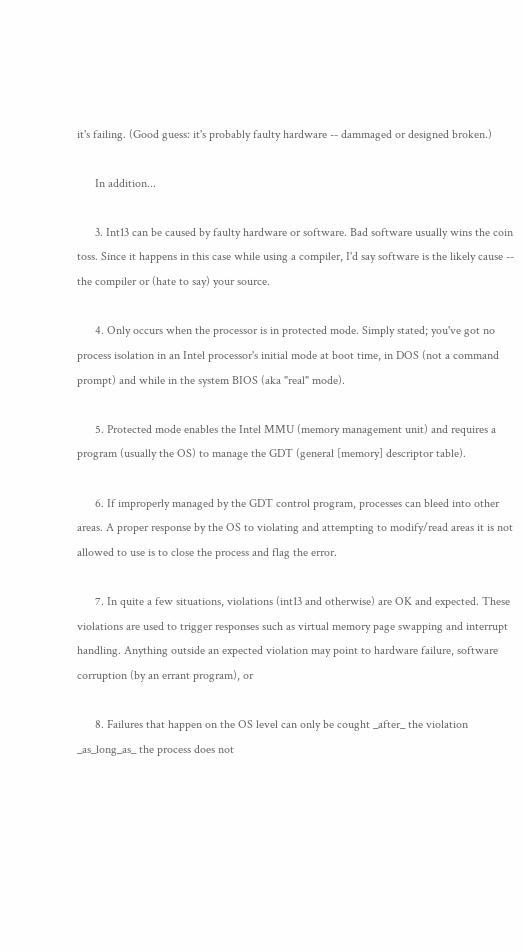it's failing. (Good guess: it's probably faulty hardware -- dammaged or designed broken.)

      In addition...

      3. Int13 can be caused by faulty hardware or software. Bad software usually wins the coin toss. Since it happens in this case while using a compiler, I'd say software is the likely cause -- the compiler or (hate to say) your source.

      4. Only occurs when the processor is in protected mode. Simply stated; you've got no process isolation in an Intel processor's initial mode at boot time, in DOS (not a command prompt) and while in the system BIOS (aka "real" mode).

      5. Protected mode enables the Intel MMU (memory management unit) and requires a program (usually the OS) to manage the GDT (general [memory] descriptor table).

      6. If improperly managed by the GDT control program, processes can bleed into other areas. A proper response by the OS to violating and attempting to modify/read areas it is not allowed to use is to close the process and flag the error.

      7. In quite a few situations, violations (int13 and otherwise) are OK and expected. These violations are used to trigger responses such as virtual memory page swapping and interrupt handling. Anything outside an expected violation may point to hardware failure, software corruption (by an errant program), or

      8. Failures that happen on the OS level can only be cought _after_ the violation _as_long_as_ the process does not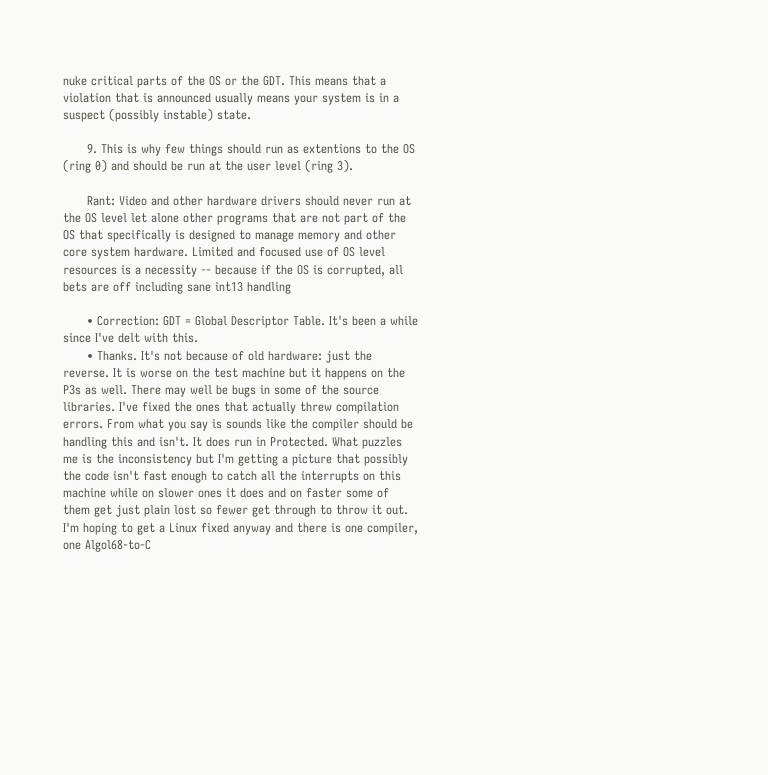nuke critical parts of the OS or the GDT. This means that a violation that is announced usually means your system is in a suspect (possibly instable) state.

      9. This is why few things should run as extentions to the OS (ring 0) and should be run at the user level (ring 3).

      Rant: Video and other hardware drivers should never run at the OS level let alone other programs that are not part of the OS that specifically is designed to manage memory and other core system hardware. Limited and focused use of OS level resources is a necessity -- because if the OS is corrupted, all bets are off including sane int13 handling

      • Correction: GDT = Global Descriptor Table. It's been a while since I've delt with this.
      • Thanks. It's not because of old hardware: just the reverse. It is worse on the test machine but it happens on the P3s as well. There may well be bugs in some of the source libraries. I've fixed the ones that actually threw compilation errors. From what you say is sounds like the compiler should be handling this and isn't. It does run in Protected. What puzzles me is the inconsistency but I'm getting a picture that possibly the code isn't fast enough to catch all the interrupts on this machine while on slower ones it does and on faster some of them get just plain lost so fewer get through to throw it out. I'm hoping to get a Linux fixed anyway and there is one compiler, one Algol68-to-C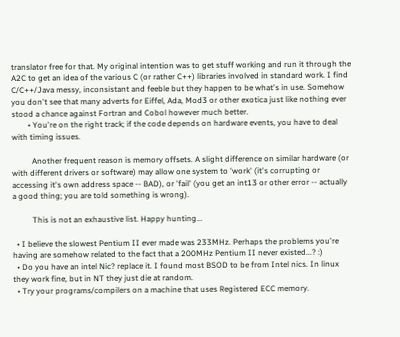translator free for that. My original intention was to get stuff working and run it through the A2C to get an idea of the various C (or rather C++) libraries involved in standard work. I find C/C++/Java messy, inconsistant and feeble but they happen to be what's in use. Somehow you don't see that many adverts for Eiffel, Ada, Mod3 or other exotica just like nothing ever stood a chance against Fortran and Cobol however much better.
        • You're on the right track; if the code depends on hardware events, you have to deal with timing issues.

          Another frequent reason is memory offsets. A slight difference on similar hardware (or with different drivers or software) may allow one system to 'work' (it's corrupting or accessing it's own address space -- BAD), or 'fail' (you get an int13 or other error -- actually a good thing; you are told something is wrong).

          This is not an exhaustive list. Happy hunting...

  • I believe the slowest Pentium II ever made was 233MHz. Perhaps the problems you're having are somehow related to the fact that a 200MHz Pentium II never existed...? :)
  • Do you have an intel Nic? replace it. I found most BSOD to be from Intel nics. In linux they work fine, but in NT they just die at random.
  • Try your programs/compilers on a machine that uses Registered ECC memory.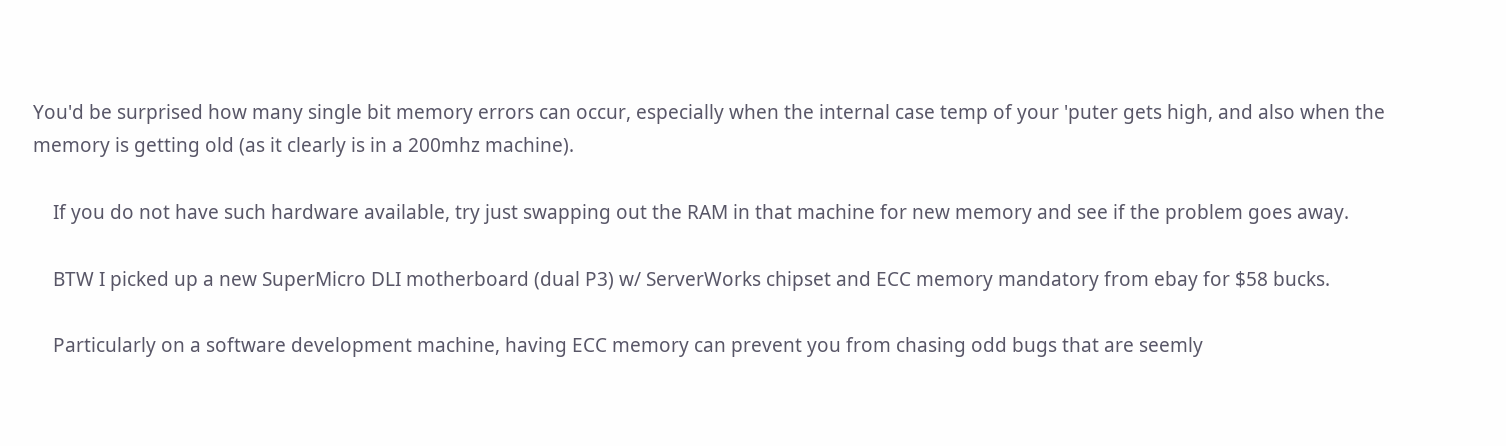You'd be surprised how many single bit memory errors can occur, especially when the internal case temp of your 'puter gets high, and also when the memory is getting old (as it clearly is in a 200mhz machine).

    If you do not have such hardware available, try just swapping out the RAM in that machine for new memory and see if the problem goes away.

    BTW I picked up a new SuperMicro DLI motherboard (dual P3) w/ ServerWorks chipset and ECC memory mandatory from ebay for $58 bucks.

    Particularly on a software development machine, having ECC memory can prevent you from chasing odd bugs that are seemly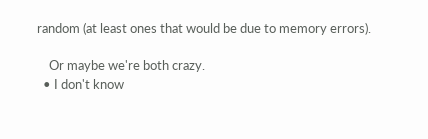random (at least ones that would be due to memory errors).

    Or maybe we're both crazy.
  • I don't know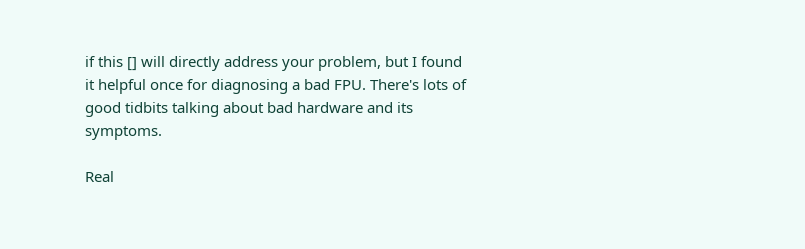if this [] will directly address your problem, but I found it helpful once for diagnosing a bad FPU. There's lots of good tidbits talking about bad hardware and its symptoms.

Real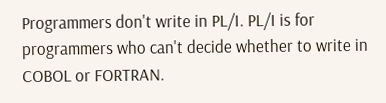Programmers don't write in PL/I. PL/I is for programmers who can't decide whether to write in COBOL or FORTRAN.